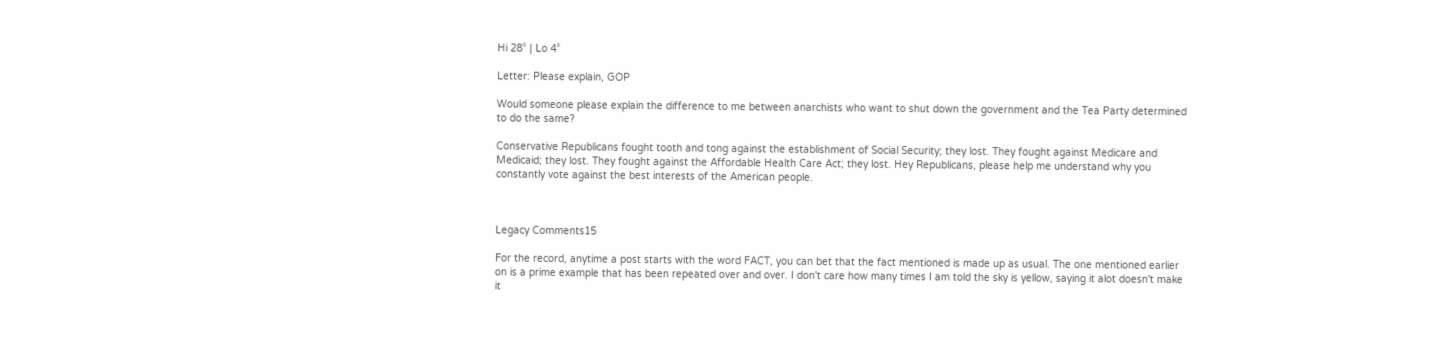Hi 28° | Lo 4°

Letter: Please explain, GOP

Would someone please explain the difference to me between anarchists who want to shut down the government and the Tea Party determined to do the same?

Conservative Republicans fought tooth and tong against the establishment of Social Security; they lost. They fought against Medicare and Medicaid; they lost. They fought against the Affordable Health Care Act; they lost. Hey Republicans, please help me understand why you constantly vote against the best interests of the American people.



Legacy Comments15

For the record, anytime a post starts with the word FACT, you can bet that the fact mentioned is made up as usual. The one mentioned earlier on is a prime example that has been repeated over and over. I don't care how many times I am told the sky is yellow, saying it alot doesn't make it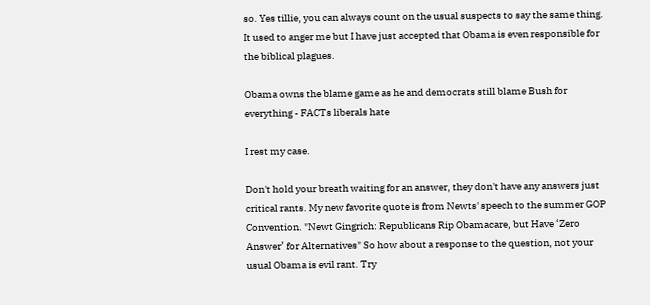so. Yes tillie, you can always count on the usual suspects to say the same thing. It used to anger me but I have just accepted that Obama is even responsible for the biblical plagues.

Obama owns the blame game as he and democrats still blame Bush for everything - FACTs liberals hate

I rest my case.

Don't hold your breath waiting for an answer, they don't have any answers just critical rants. My new favorite quote is from Newts' speech to the summer GOP Convention. "Newt Gingrich: Republicans Rip Obamacare, but Have ‘Zero Answer’ for Alternatives" So how about a response to the question, not your usual Obama is evil rant. Try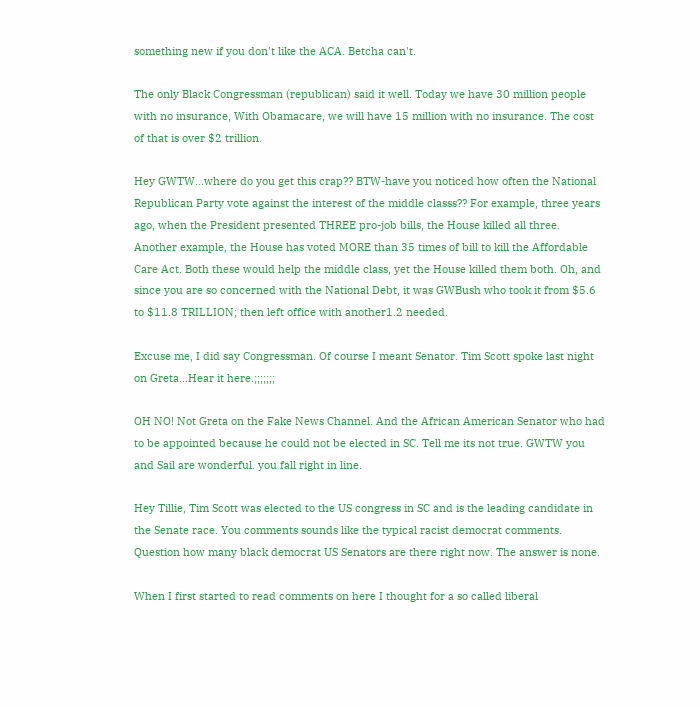something new if you don't like the ACA. Betcha can't.

The only Black Congressman (republican) said it well. Today we have 30 million people with no insurance, With Obamacare, we will have 15 million with no insurance. The cost of that is over $2 trillion.

Hey GWTW...where do you get this crap?? BTW-have you noticed how often the National Republican Party vote against the interest of the middle classs?? For example, three years ago, when the President presented THREE pro-job bills, the House killed all three. Another example, the House has voted MORE than 35 times of bill to kill the Affordable Care Act. Both these would help the middle class, yet the House killed them both. Oh, and since you are so concerned with the National Debt, it was GWBush who took it from $5.6 to $11.8 TRILLION; then left office with another1.2 needed.

Excuse me, I did say Congressman. Of course I meant Senator. Tim Scott spoke last night on Greta...Hear it here.;;;;;;;

OH NO! Not Greta on the Fake News Channel. And the African American Senator who had to be appointed because he could not be elected in SC. Tell me its not true. GWTW you and Sail are wonderful. you fall right in line.

Hey Tillie, Tim Scott was elected to the US congress in SC and is the leading candidate in the Senate race. You comments sounds like the typical racist democrat comments. Question how many black democrat US Senators are there right now. The answer is none.

When I first started to read comments on here I thought for a so called liberal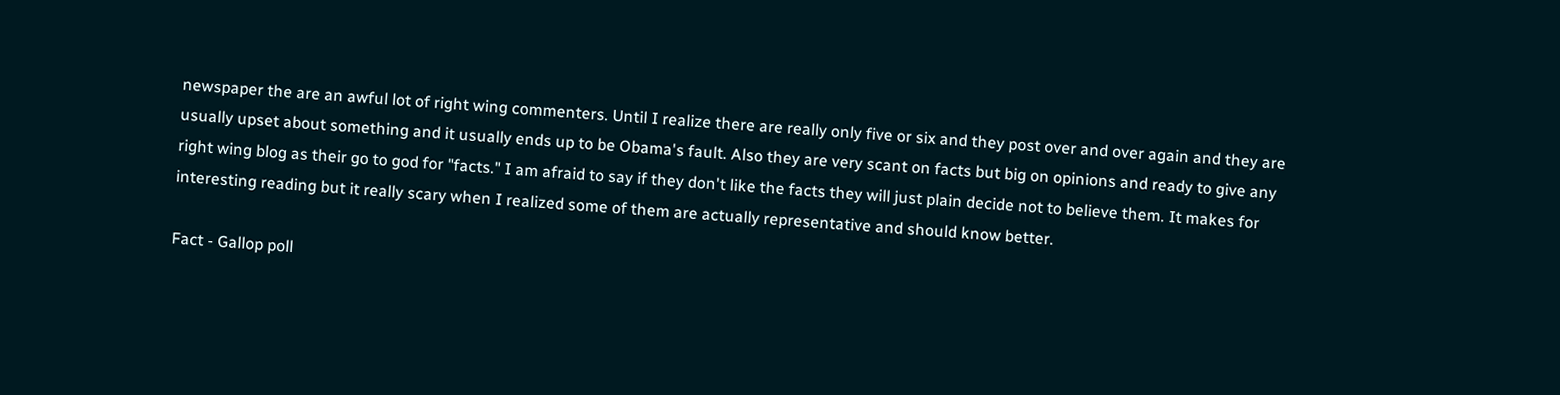newspaper the are an awful lot of right wing commenters. Until I realize there are really only five or six and they post over and over again and they are usually upset about something and it usually ends up to be Obama's fault. Also they are very scant on facts but big on opinions and ready to give any right wing blog as their go to god for "facts." I am afraid to say if they don't like the facts they will just plain decide not to believe them. It makes for interesting reading but it really scary when I realized some of them are actually representative and should know better.

Fact - Gallop poll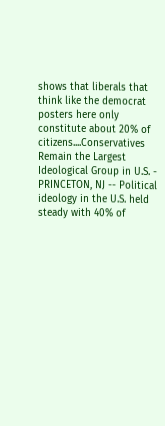shows that liberals that think like the democrat posters here only constitute about 20% of citizens....Conservatives Remain the Largest Ideological Group in U.S. - PRINCETON, NJ -- Political ideology in the U.S. held steady with 40% of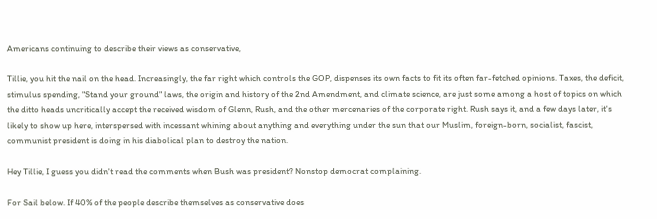Americans continuing to describe their views as conservative,

Tillie, you hit the nail on the head. Increasingly, the far right which controls the GOP, dispenses its own facts to fit its often far-fetched opinions. Taxes, the deficit, stimulus spending, "Stand your ground" laws, the origin and history of the 2nd Amendment, and climate science, are just some among a host of topics on which the ditto heads uncritically accept the received wisdom of Glenn, Rush, and the other mercenaries of the corporate right. Rush says it, and a few days later, it's likely to show up here, interspersed with incessant whining about anything and everything under the sun that our Muslim, foreign-born, socialist, fascist, communist president is doing in his diabolical plan to destroy the nation.

Hey Tillie, I guess you didn't read the comments when Bush was president? Nonstop democrat complaining.

For Sail below. If 40% of the people describe themselves as conservative does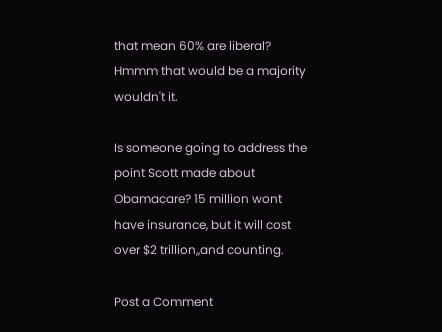that mean 60% are liberal? Hmmm that would be a majority wouldn't it.

Is someone going to address the point Scott made about Obamacare? 15 million wont have insurance, but it will cost over $2 trillion,,and counting.

Post a Comment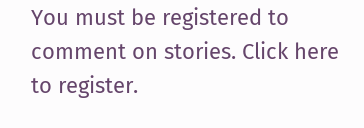You must be registered to comment on stories. Click here to register.